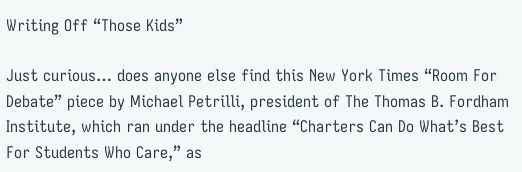Writing Off “Those Kids”

Just curious… does anyone else find this New York Times “Room For Debate” piece by Michael Petrilli, president of The Thomas B. Fordham Institute, which ran under the headline “Charters Can Do What’s Best For Students Who Care,” as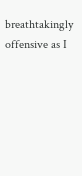breathtakingly offensive as I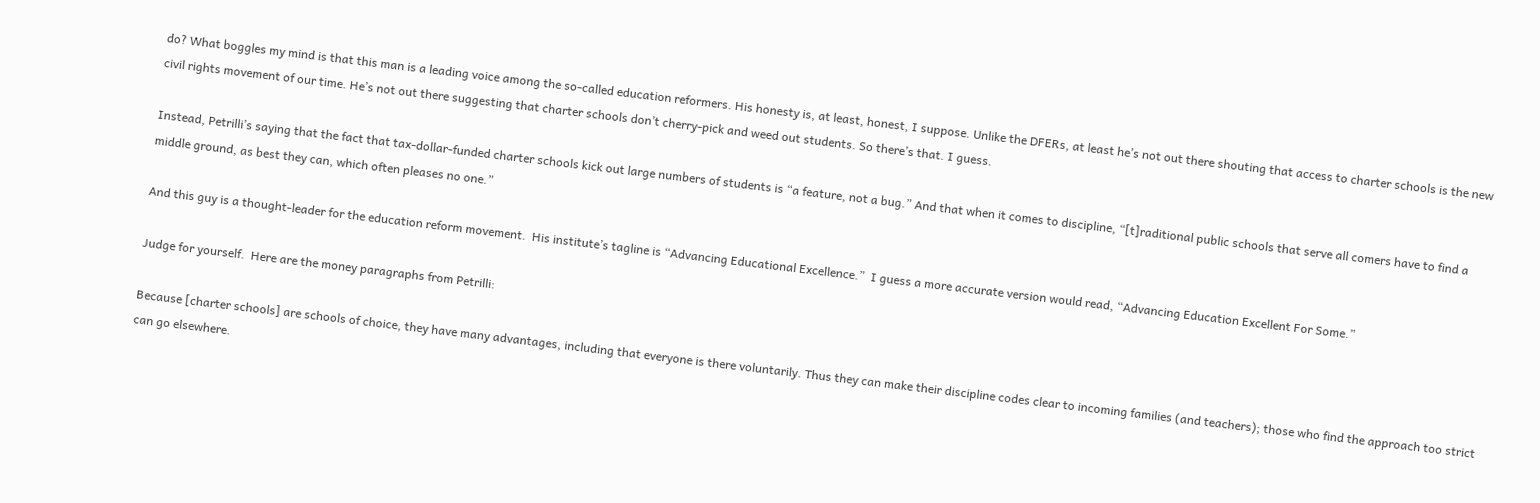do? What boggles my mind is that this man is a leading voice among the so-called education reformers. His honesty is, at least, honest, I suppose. Unlike the DFERs, at least he’s not out there shouting that access to charter schools is the new civil rights movement of our time. He’s not out there suggesting that charter schools don’t cherry-pick and weed out students. So there’s that. I guess.

Instead, Petrilli’s saying that the fact that tax-dollar-funded charter schools kick out large numbers of students is “a feature, not a bug.” And that when it comes to discipline, “[t]raditional public schools that serve all comers have to find a middle ground, as best they can, which often pleases no one.”

And this guy is a thought-leader for the education reform movement.  His institute’s tagline is “Advancing Educational Excellence.”  I guess a more accurate version would read, “Advancing Education Excellent For Some.”

Judge for yourself.  Here are the money paragraphs from Petrilli:

Because [charter schools] are schools of choice, they have many advantages, including that everyone is there voluntarily. Thus they can make their discipline codes clear to incoming families (and teachers); those who find the approach too strict can go elsewhere.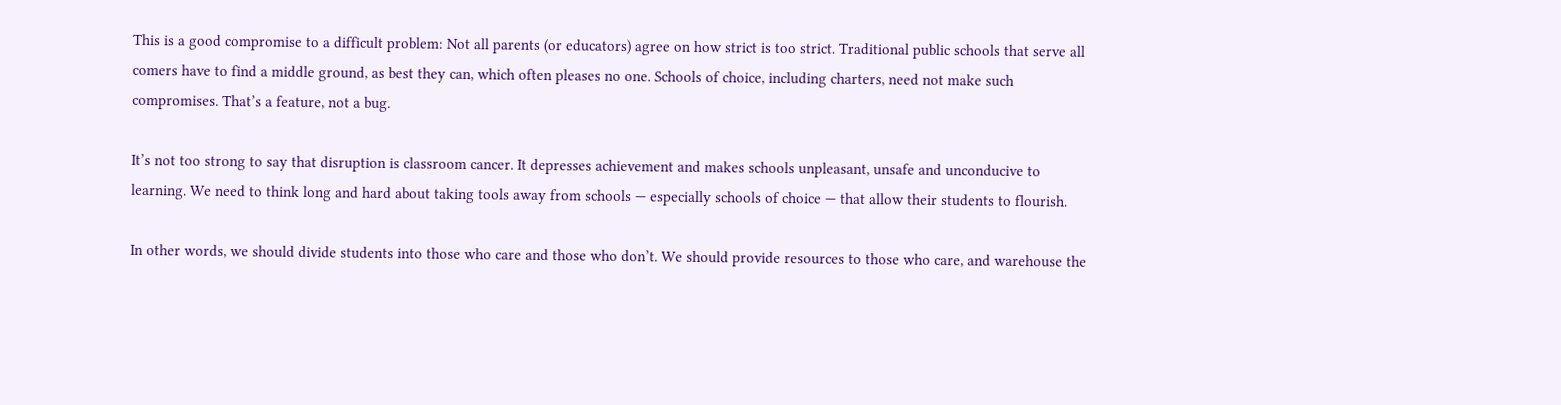This is a good compromise to a difficult problem: Not all parents (or educators) agree on how strict is too strict. Traditional public schools that serve all comers have to find a middle ground, as best they can, which often pleases no one. Schools of choice, including charters, need not make such compromises. That’s a feature, not a bug.

It’s not too strong to say that disruption is classroom cancer. It depresses achievement and makes schools unpleasant, unsafe and unconducive to learning. We need to think long and hard about taking tools away from schools — especially schools of choice — that allow their students to flourish.

In other words, we should divide students into those who care and those who don’t. We should provide resources to those who care, and warehouse the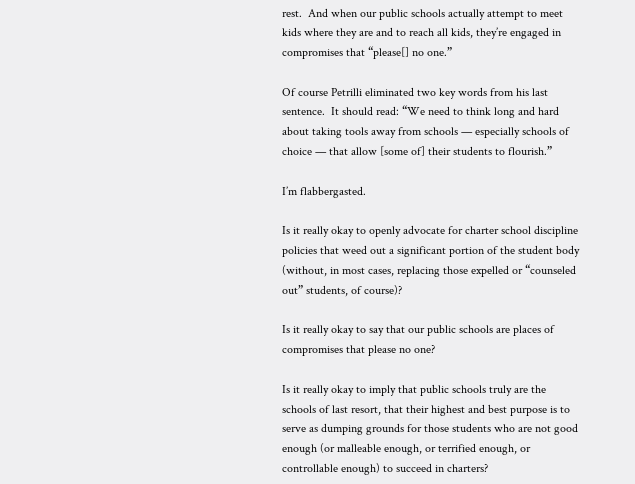rest.  And when our public schools actually attempt to meet kids where they are and to reach all kids, they’re engaged in compromises that “please[] no one.”

Of course Petrilli eliminated two key words from his last sentence.  It should read: “We need to think long and hard about taking tools away from schools — especially schools of choice — that allow [some of] their students to flourish.”

I’m flabbergasted.

Is it really okay to openly advocate for charter school discipline policies that weed out a significant portion of the student body (without, in most cases, replacing those expelled or “counseled out” students, of course)?

Is it really okay to say that our public schools are places of compromises that please no one?

Is it really okay to imply that public schools truly are the schools of last resort, that their highest and best purpose is to serve as dumping grounds for those students who are not good enough (or malleable enough, or terrified enough, or controllable enough) to succeed in charters?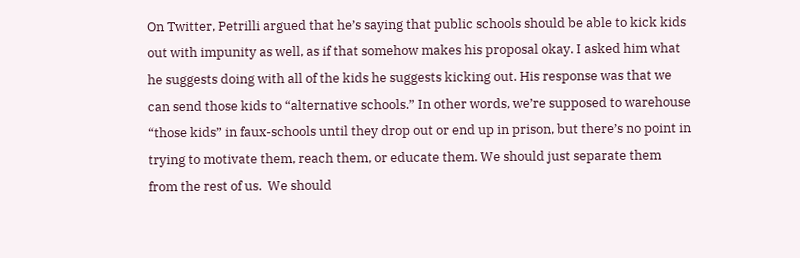On Twitter, Petrilli argued that he’s saying that public schools should be able to kick kids out with impunity as well, as if that somehow makes his proposal okay. I asked him what he suggests doing with all of the kids he suggests kicking out. His response was that we can send those kids to “alternative schools.” In other words, we’re supposed to warehouse “those kids” in faux-schools until they drop out or end up in prison, but there’s no point in trying to motivate them, reach them, or educate them. We should just separate them from the rest of us.  We should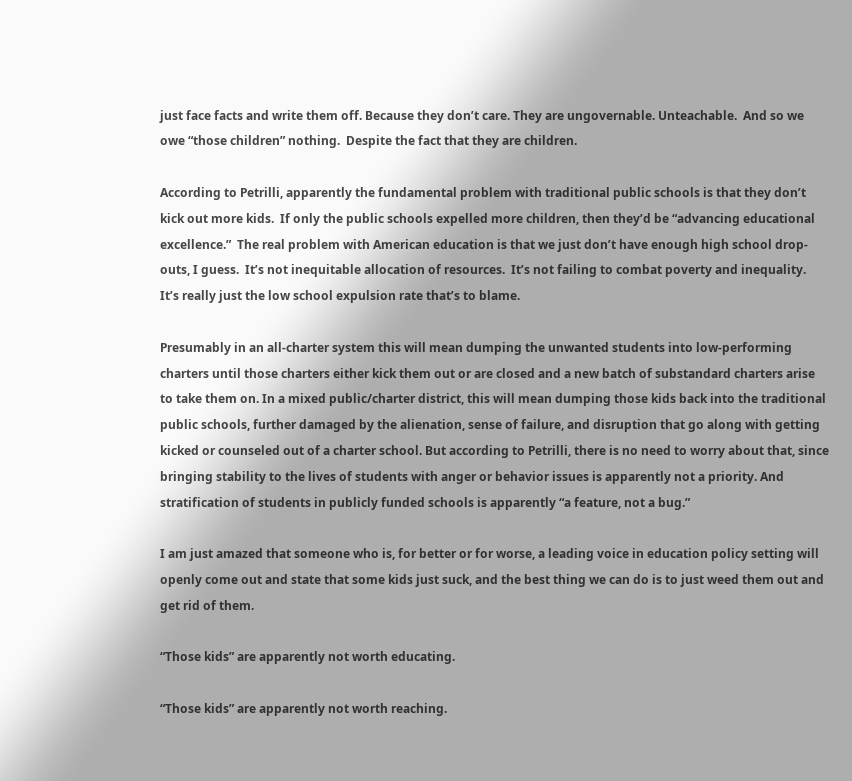just face facts and write them off. Because they don’t care. They are ungovernable. Unteachable.  And so we owe “those children” nothing.  Despite the fact that they are children.

According to Petrilli, apparently the fundamental problem with traditional public schools is that they don’t kick out more kids.  If only the public schools expelled more children, then they’d be “advancing educational excellence.”  The real problem with American education is that we just don’t have enough high school drop-outs, I guess.  It’s not inequitable allocation of resources.  It’s not failing to combat poverty and inequality.  It’s really just the low school expulsion rate that’s to blame.

Presumably in an all-charter system this will mean dumping the unwanted students into low-performing charters until those charters either kick them out or are closed and a new batch of substandard charters arise to take them on. In a mixed public/charter district, this will mean dumping those kids back into the traditional public schools, further damaged by the alienation, sense of failure, and disruption that go along with getting kicked or counseled out of a charter school. But according to Petrilli, there is no need to worry about that, since bringing stability to the lives of students with anger or behavior issues is apparently not a priority. And stratification of students in publicly funded schools is apparently “a feature, not a bug.”

I am just amazed that someone who is, for better or for worse, a leading voice in education policy setting will openly come out and state that some kids just suck, and the best thing we can do is to just weed them out and get rid of them.

“Those kids” are apparently not worth educating.

“Those kids” are apparently not worth reaching.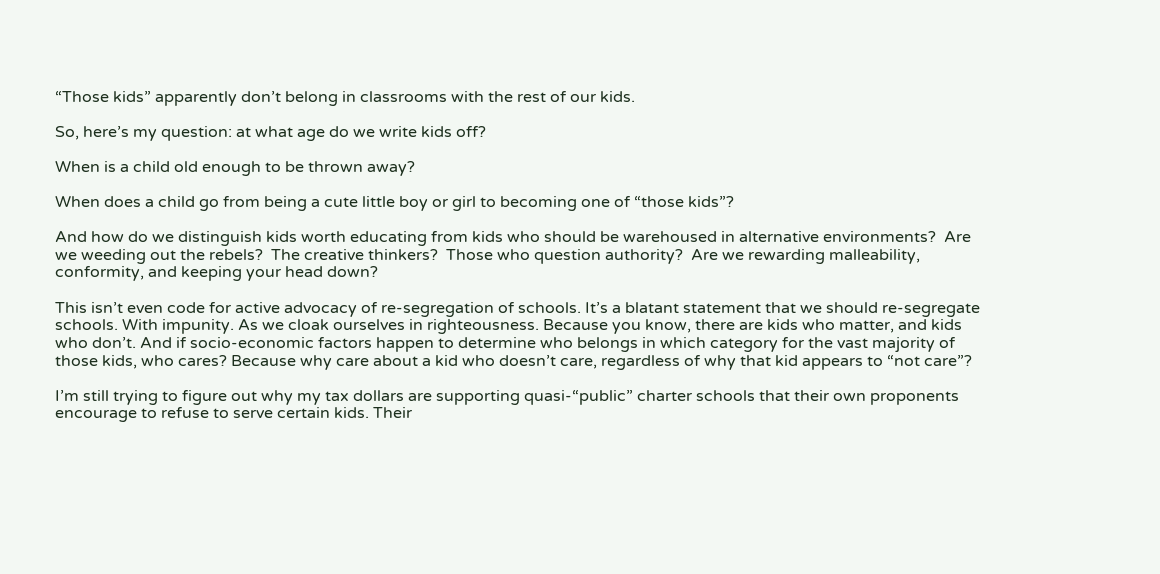“Those kids” apparently don’t belong in classrooms with the rest of our kids.

So, here’s my question: at what age do we write kids off?

When is a child old enough to be thrown away?

When does a child go from being a cute little boy or girl to becoming one of “those kids”?

And how do we distinguish kids worth educating from kids who should be warehoused in alternative environments?  Are we weeding out the rebels?  The creative thinkers?  Those who question authority?  Are we rewarding malleability, conformity, and keeping your head down?

This isn’t even code for active advocacy of re-segregation of schools. It’s a blatant statement that we should re-segregate schools. With impunity. As we cloak ourselves in righteousness. Because you know, there are kids who matter, and kids who don’t. And if socio-economic factors happen to determine who belongs in which category for the vast majority of those kids, who cares? Because why care about a kid who doesn’t care, regardless of why that kid appears to “not care”?

I’m still trying to figure out why my tax dollars are supporting quasi-“public” charter schools that their own proponents encourage to refuse to serve certain kids. Their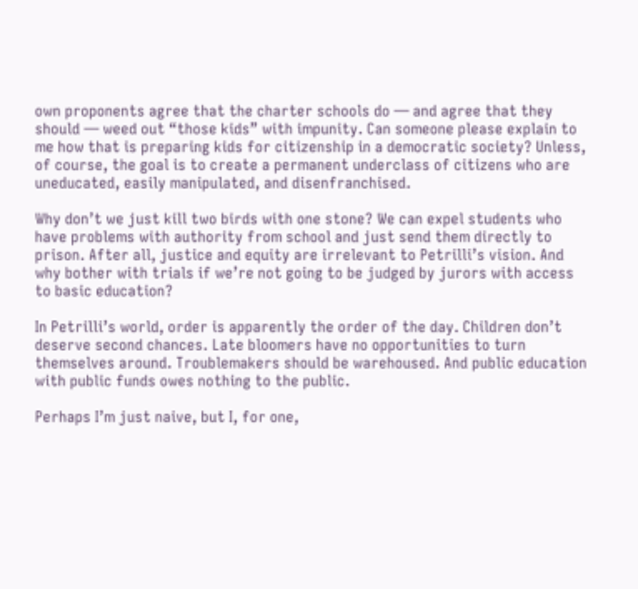own proponents agree that the charter schools do — and agree that they should — weed out “those kids” with impunity. Can someone please explain to me how that is preparing kids for citizenship in a democratic society? Unless, of course, the goal is to create a permanent underclass of citizens who are uneducated, easily manipulated, and disenfranchised.

Why don’t we just kill two birds with one stone? We can expel students who have problems with authority from school and just send them directly to prison. After all, justice and equity are irrelevant to Petrilli’s vision. And why bother with trials if we’re not going to be judged by jurors with access to basic education?

In Petrilli’s world, order is apparently the order of the day. Children don’t deserve second chances. Late bloomers have no opportunities to turn themselves around. Troublemakers should be warehoused. And public education with public funds owes nothing to the public.

Perhaps I’m just naive, but I, for one,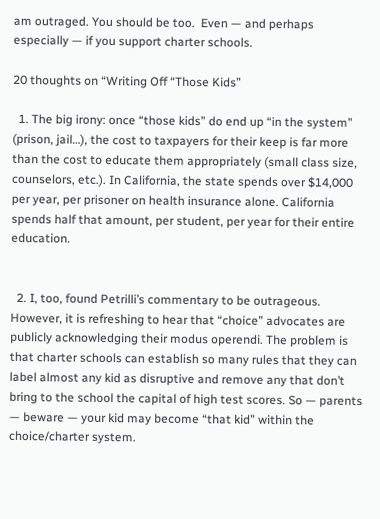am outraged. You should be too.  Even — and perhaps especially — if you support charter schools.

20 thoughts on “Writing Off “Those Kids”

  1. The big irony: once “those kids” do end up “in the system” (prison, jail…), the cost to taxpayers for their keep is far more than the cost to educate them appropriately (small class size, counselors, etc.). In California, the state spends over $14,000 per year, per prisoner on health insurance alone. California spends half that amount, per student, per year for their entire education.


  2. I, too, found Petrilli’s commentary to be outrageous. However, it is refreshing to hear that “choice” advocates are publicly acknowledging their modus operendi. The problem is that charter schools can establish so many rules that they can label almost any kid as disruptive and remove any that don’t bring to the school the capital of high test scores. So — parents — beware — your kid may become “that kid” within the choice/charter system.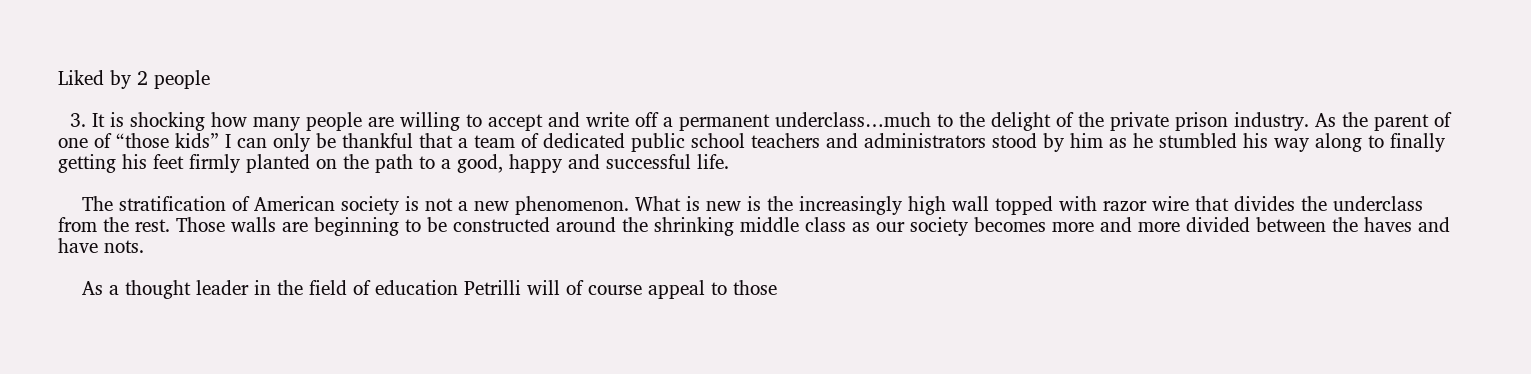Liked by 2 people

  3. It is shocking how many people are willing to accept and write off a permanent underclass…much to the delight of the private prison industry. As the parent of one of “those kids” I can only be thankful that a team of dedicated public school teachers and administrators stood by him as he stumbled his way along to finally getting his feet firmly planted on the path to a good, happy and successful life.

    The stratification of American society is not a new phenomenon. What is new is the increasingly high wall topped with razor wire that divides the underclass from the rest. Those walls are beginning to be constructed around the shrinking middle class as our society becomes more and more divided between the haves and have nots.

    As a thought leader in the field of education Petrilli will of course appeal to those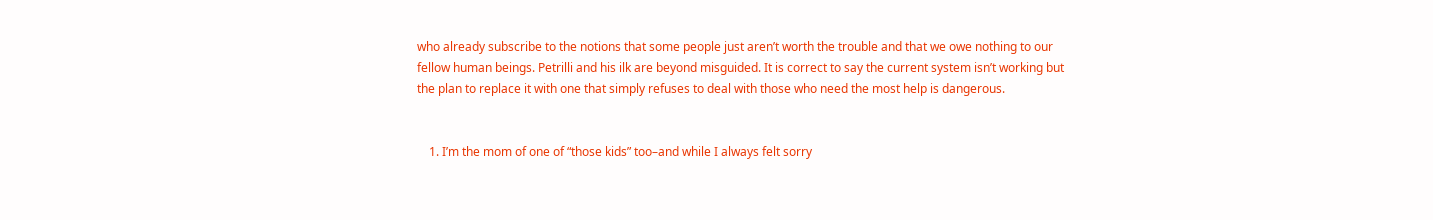who already subscribe to the notions that some people just aren’t worth the trouble and that we owe nothing to our fellow human beings. Petrilli and his ilk are beyond misguided. It is correct to say the current system isn’t working but the plan to replace it with one that simply refuses to deal with those who need the most help is dangerous.


    1. I’m the mom of one of “those kids” too–and while I always felt sorry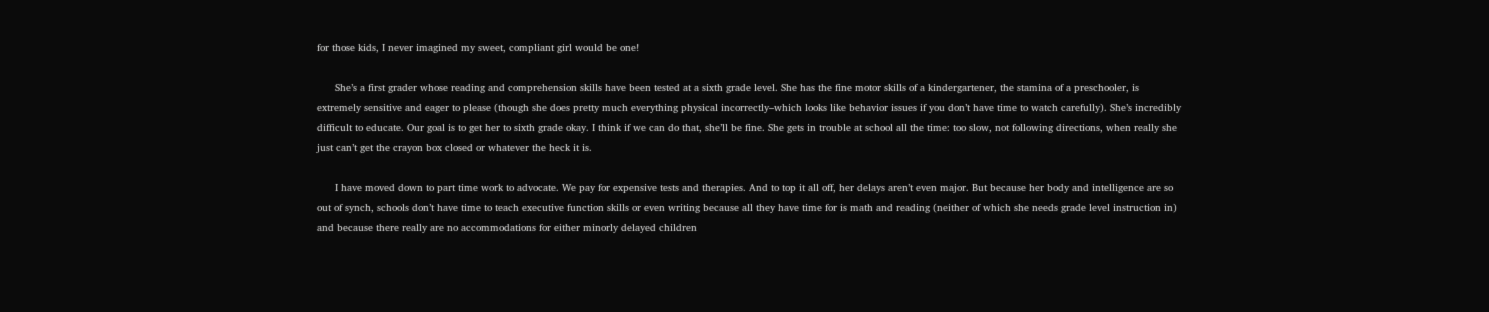for those kids, I never imagined my sweet, compliant girl would be one!

      She’s a first grader whose reading and comprehension skills have been tested at a sixth grade level. She has the fine motor skills of a kindergartener, the stamina of a preschooler, is extremely sensitive and eager to please (though she does pretty much everything physical incorrectly–which looks like behavior issues if you don’t have time to watch carefully). She’s incredibly difficult to educate. Our goal is to get her to sixth grade okay. I think if we can do that, she’ll be fine. She gets in trouble at school all the time: too slow, not following directions, when really she just can’t get the crayon box closed or whatever the heck it is.

      I have moved down to part time work to advocate. We pay for expensive tests and therapies. And to top it all off, her delays aren’t even major. But because her body and intelligence are so out of synch, schools don’t have time to teach executive function skills or even writing because all they have time for is math and reading (neither of which she needs grade level instruction in) and because there really are no accommodations for either minorly delayed children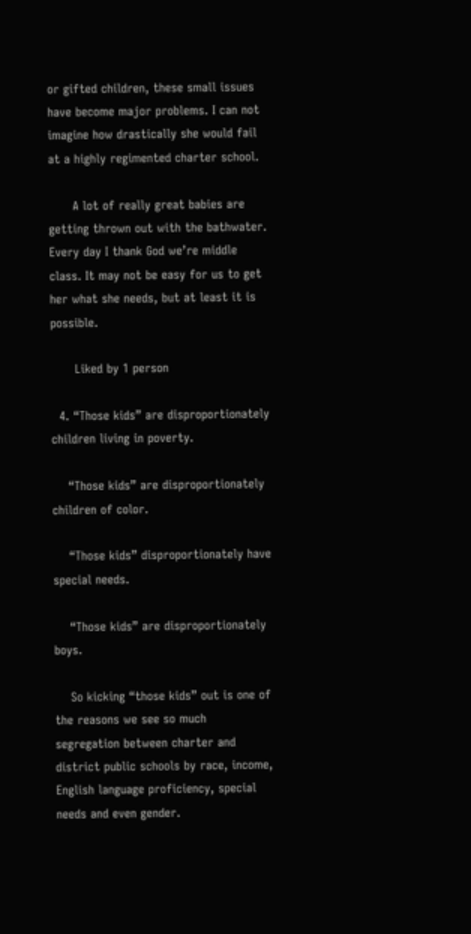or gifted children, these small issues have become major problems. I can not imagine how drastically she would fail at a highly regimented charter school.

      A lot of really great babies are getting thrown out with the bathwater. Every day I thank God we’re middle class. It may not be easy for us to get her what she needs, but at least it is possible.

      Liked by 1 person

  4. “Those kids” are disproportionately children living in poverty.

    “Those kids” are disproportionately children of color.

    “Those kids” disproportionately have special needs.

    “Those kids” are disproportionately boys.

    So kicking “those kids” out is one of the reasons we see so much segregation between charter and district public schools by race, income, English language proficiency, special needs and even gender.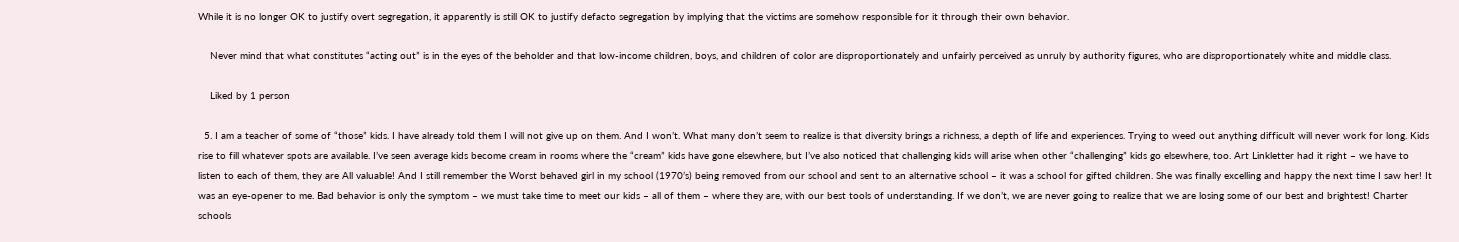While it is no longer OK to justify overt segregation, it apparently is still OK to justify defacto segregation by implying that the victims are somehow responsible for it through their own behavior.

    Never mind that what constitutes “acting out” is in the eyes of the beholder and that low-income children, boys, and children of color are disproportionately and unfairly perceived as unruly by authority figures, who are disproportionately white and middle class.

    Liked by 1 person

  5. I am a teacher of some of “those” kids. I have already told them I will not give up on them. And I won’t. What many don’t seem to realize is that diversity brings a richness, a depth of life and experiences. Trying to weed out anything difficult will never work for long. Kids rise to fill whatever spots are available. I’ve seen average kids become cream in rooms where the “cream” kids have gone elsewhere, but I’ve also noticed that challenging kids will arise when other “challenging” kids go elsewhere, too. Art Linkletter had it right – we have to listen to each of them, they are All valuable! And I still remember the Worst behaved girl in my school (1970’s) being removed from our school and sent to an alternative school – it was a school for gifted children. She was finally excelling and happy the next time I saw her! It was an eye-opener to me. Bad behavior is only the symptom – we must take time to meet our kids – all of them – where they are, with our best tools of understanding. If we don’t, we are never going to realize that we are losing some of our best and brightest! Charter schools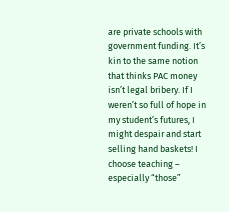are private schools with government funding. It’s kin to the same notion that thinks PAC money isn’t legal bribery. If I weren’t so full of hope in my student’s futures, I might despair and start selling hand baskets! I choose teaching – especially “those”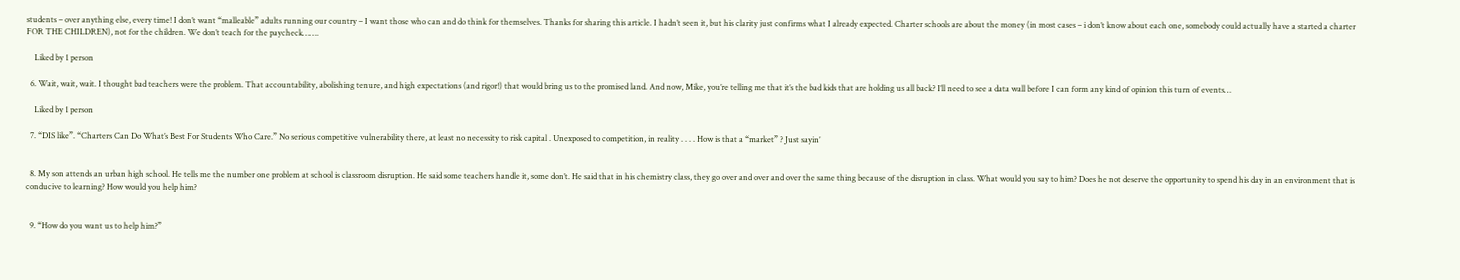students – over anything else, every time! I don’t want “malleable” adults running our country – I want those who can and do think for themselves. Thanks for sharing this article. I hadn’t seen it, but his clarity just confirms what I already expected. Charter schools are about the money (in most cases – i don’t know about each one, somebody could actually have a started a charter FOR THE CHILDREN), not for the children. We don’t teach for the paycheck…….

    Liked by 1 person

  6. Wait, wait, wait. I thought bad teachers were the problem. That accountability, abolishing tenure, and high expectations (and rigor!) that would bring us to the promised land. And now, Mike, you’re telling me that it’s the bad kids that are holding us all back? I’ll need to see a data wall before I can form any kind of opinion this turn of events…

    Liked by 1 person

  7. “DIS like”. “Charters Can Do What’s Best For Students Who Care.” No serious competitive vulnerability there, at least no necessity to risk capital . Unexposed to competition, in reality . . . . How is that a “market” ? Just sayin’


  8. My son attends an urban high school. He tells me the number one problem at school is classroom disruption. He said some teachers handle it, some don’t. He said that in his chemistry class, they go over and over and over the same thing because of the disruption in class. What would you say to him? Does he not deserve the opportunity to spend his day in an environment that is conducive to learning? How would you help him?


  9. “How do you want us to help him?”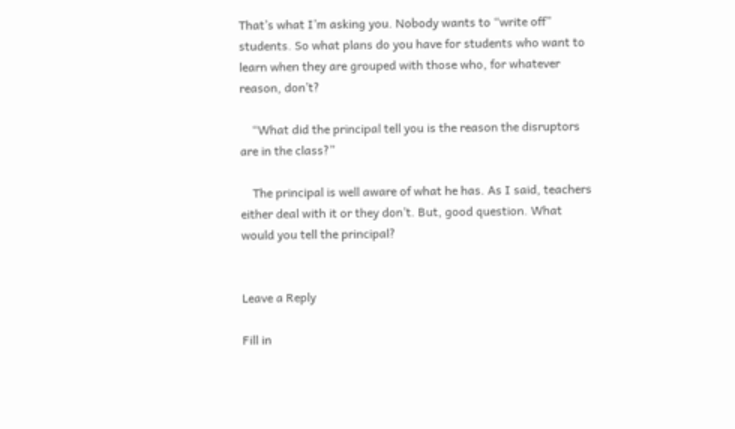That’s what I’m asking you. Nobody wants to “write off” students. So what plans do you have for students who want to learn when they are grouped with those who, for whatever reason, don’t?

    “What did the principal tell you is the reason the disruptors are in the class?”

    The principal is well aware of what he has. As I said, teachers either deal with it or they don’t. But, good question. What would you tell the principal?


Leave a Reply

Fill in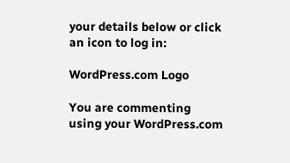your details below or click an icon to log in:

WordPress.com Logo

You are commenting using your WordPress.com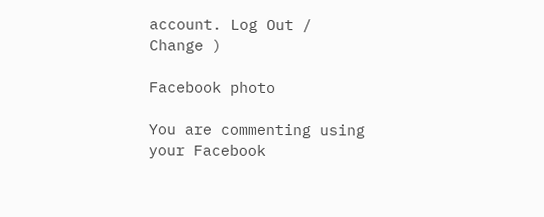account. Log Out /  Change )

Facebook photo

You are commenting using your Facebook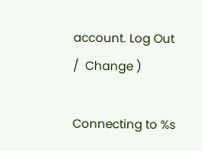account. Log Out /  Change )

Connecting to %s